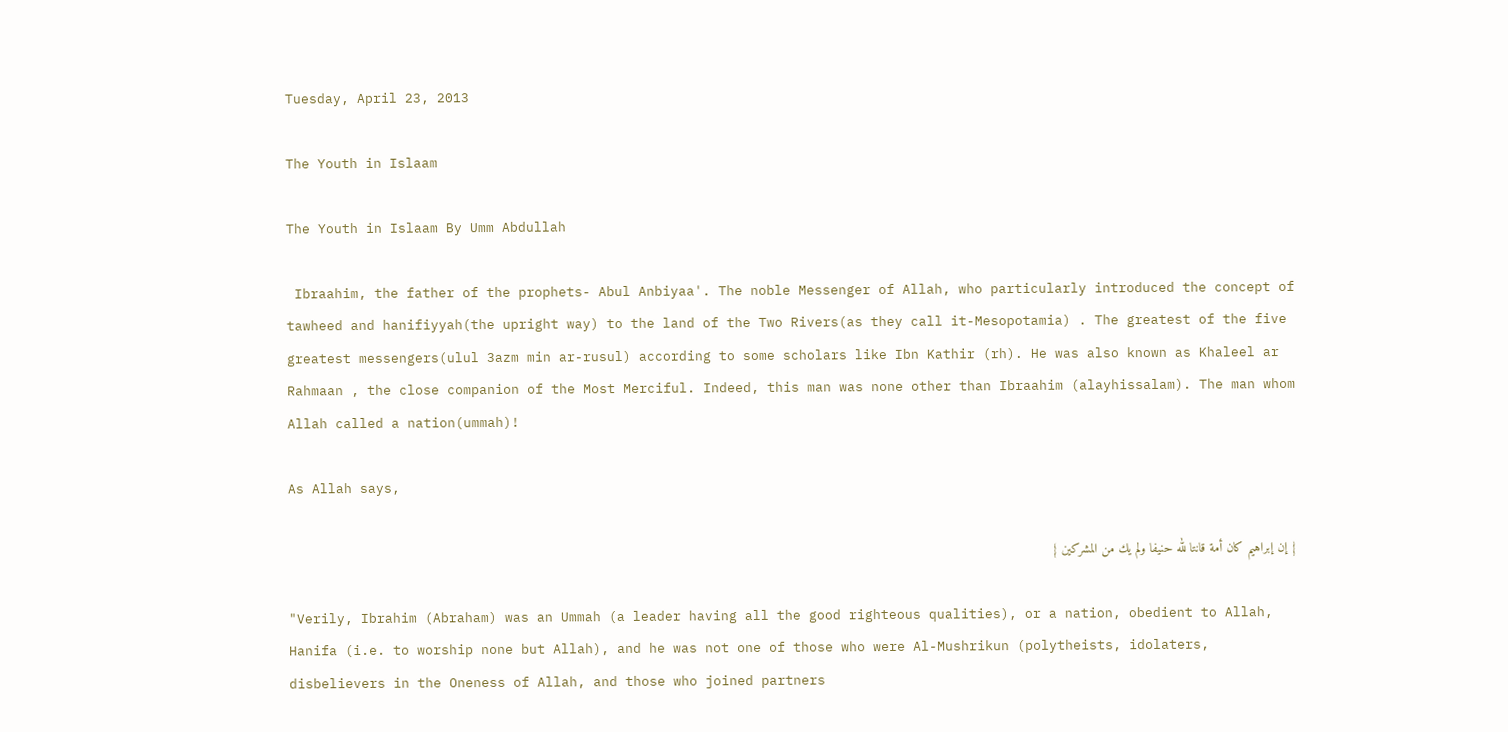Tuesday, April 23, 2013

The Youth in Islaam

The Youth in Islaam By Umm Abdullah

 Ibraahim, the father of the prophets- Abul Anbiyaa'. The noble Messenger of Allah, who particularly introduced the concept of tawheed and hanifiyyah(the upright way) to the land of the Two Rivers(as they call it-Mesopotamia) . The greatest of the five greatest messengers(ulul 3azm min ar-rusul) according to some scholars like Ibn Kathir (rh). He was also known as Khaleel ar Rahmaan , the close companion of the Most Merciful. Indeed, this man was none other than Ibraahim (alayhissalam). The man whom Allah called a nation(ummah)!

As Allah says,

{ إن إبراهيم كان أمة قانتا لله حنيفا ولم يك من المشركين }

"Verily, Ibrahim (Abraham) was an Ummah (a leader having all the good righteous qualities), or a nation, obedient to Allah, Hanifa (i.e. to worship none but Allah), and he was not one of those who were Al-Mushrikun (polytheists, idolaters, disbelievers in the Oneness of Allah, and those who joined partners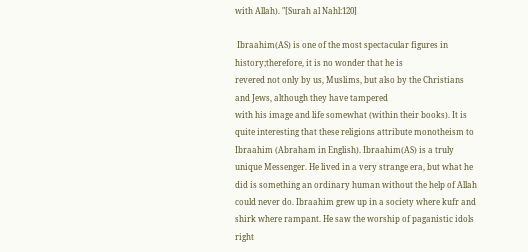with Allah). "[Surah al Nahl:120]

 Ibraahim(AS) is one of the most spectacular figures in history;therefore, it is no wonder that he is
revered not only by us, Muslims, but also by the Christians and Jews, although they have tampered
with his image and life somewhat (within their books). It is quite interesting that these religions attribute monotheism to Ibraahim (Abraham in English). Ibraahim(AS) is a truly unique Messenger. He lived in a very strange era, but what he did is something an ordinary human without the help of Allah could never do. Ibraahim grew up in a society where kufr and shirk where rampant. He saw the worship of paganistic idols right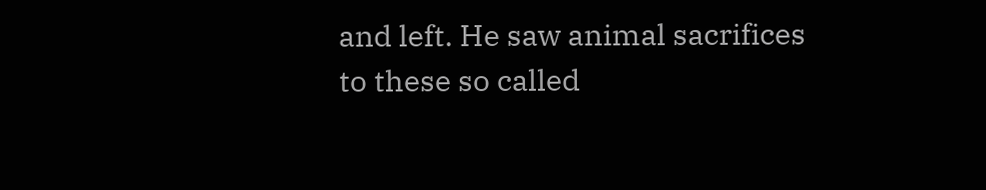and left. He saw animal sacrifices to these so called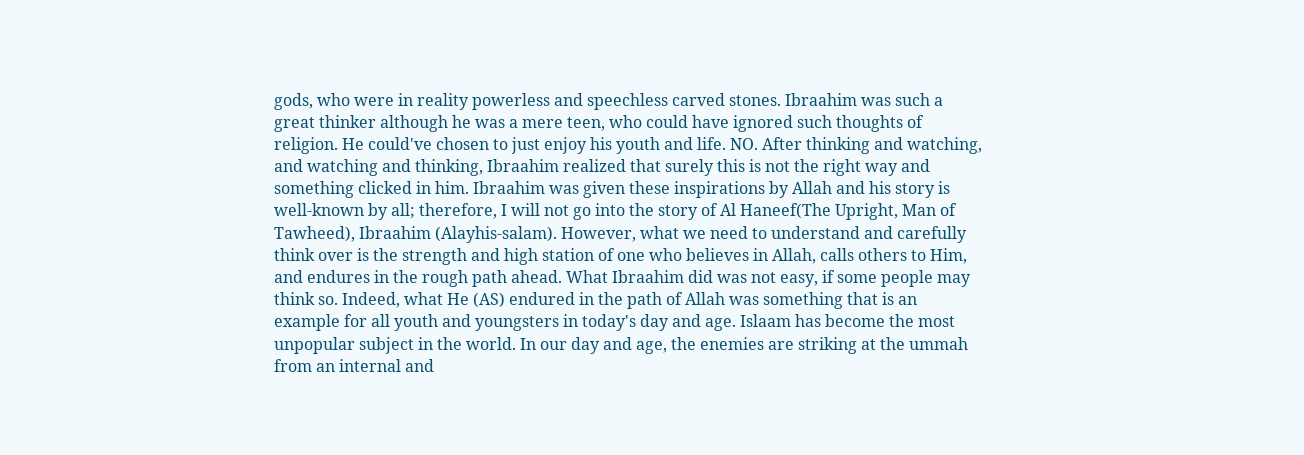gods, who were in reality powerless and speechless carved stones. Ibraahim was such a great thinker although he was a mere teen, who could have ignored such thoughts of religion. He could've chosen to just enjoy his youth and life. NO. After thinking and watching, and watching and thinking, Ibraahim realized that surely this is not the right way and something clicked in him. Ibraahim was given these inspirations by Allah and his story is well-known by all; therefore, I will not go into the story of Al Haneef(The Upright, Man of Tawheed), Ibraahim (Alayhis-salam). However, what we need to understand and carefully think over is the strength and high station of one who believes in Allah, calls others to Him, and endures in the rough path ahead. What Ibraahim did was not easy, if some people may think so. Indeed, what He (AS) endured in the path of Allah was something that is an example for all youth and youngsters in today's day and age. Islaam has become the most unpopular subject in the world. In our day and age, the enemies are striking at the ummah from an internal and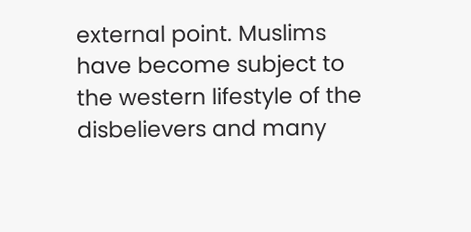external point. Muslims have become subject to the western lifestyle of the disbelievers and many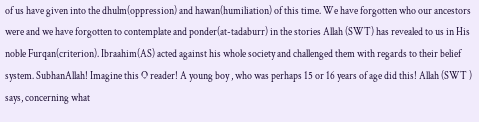of us have given into the dhulm(oppression) and hawan(humiliation) of this time. We have forgotten who our ancestors were and we have forgotten to contemplate and ponder(at-tadaburr) in the stories Allah (SWT) has revealed to us in His noble Furqan(criterion). Ibraahim(AS) acted against his whole society and challenged them with regards to their belief system. SubhanAllah! Imagine this O reader! A young boy , who was perhaps 15 or 16 years of age did this! Allah (SWT ) says, concerning what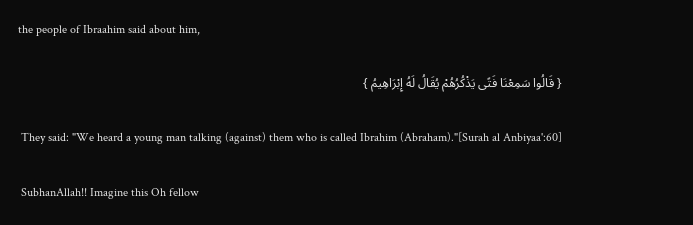the people of Ibraahim said about him,

{ قَالُوا سَمِعْنَا فَتًى يَذْكُرُهُمْ يُقَالُ لَهُ إِبْرَاهِيمُ }

 They said: "We heard a young man talking (against) them who is called Ibrahim (Abraham)."[Surah al Anbiyaa':60]

 SubhanAllah!! Imagine this Oh fellow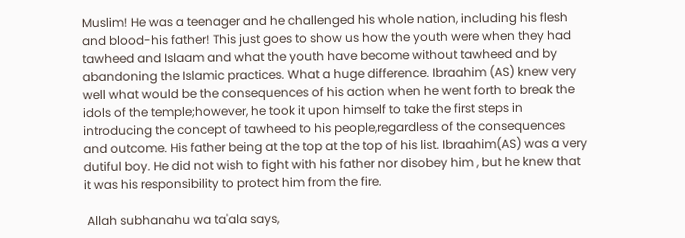Muslim! He was a teenager and he challenged his whole nation, including his flesh and blood-his father! This just goes to show us how the youth were when they had tawheed and Islaam and what the youth have become without tawheed and by abandoning the Islamic practices. What a huge difference. Ibraahim (AS) knew very well what would be the consequences of his action when he went forth to break the idols of the temple;however, he took it upon himself to take the first steps in introducing the concept of tawheed to his people,regardless of the consequences and outcome. His father being at the top at the top of his list. Ibraahim(AS) was a very dutiful boy. He did not wish to fight with his father nor disobey him , but he knew that it was his responsibility to protect him from the fire.

 Allah subhanahu wa ta'ala says,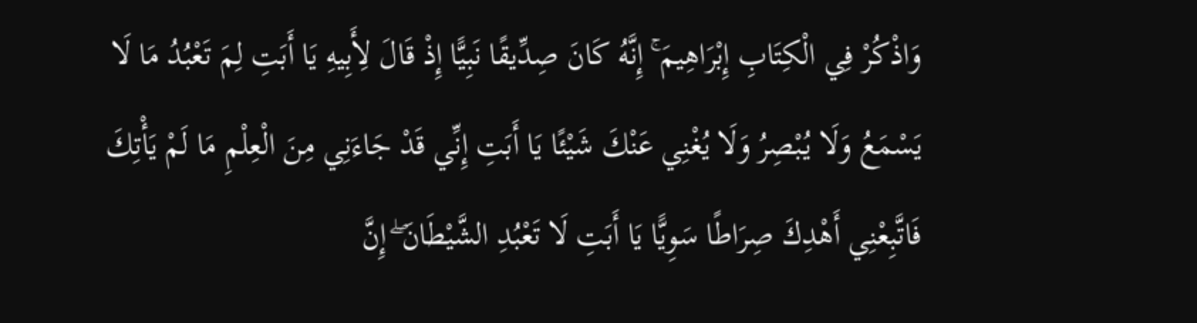وَاذْكُرْ فِي الْكِتَابِ إِبْرَاهِيمَ ۚ إِنَّهُ كَانَ صِدِّيقًا نَبِيًّا إِذْ قَالَ لِأَبِيهِ يَا أَبَتِ لِمَ تَعْبُدُ مَا لَا يَسْمَعُ وَلَا يُبْصِرُ وَلَا يُغْنِي عَنْكَ شَيْئًا يَا أَبَتِ إِنِّي قَدْ جَاءَنِي مِنَ الْعِلْمِ مَا لَمْ يَأْتِكَ فَاتَّبِعْنِي أَهْدِكَ صِرَاطًا سَوِيًّا يَا أَبَتِ لَا تَعْبُدِ الشَّيْطَانَ ۖ إِنَّ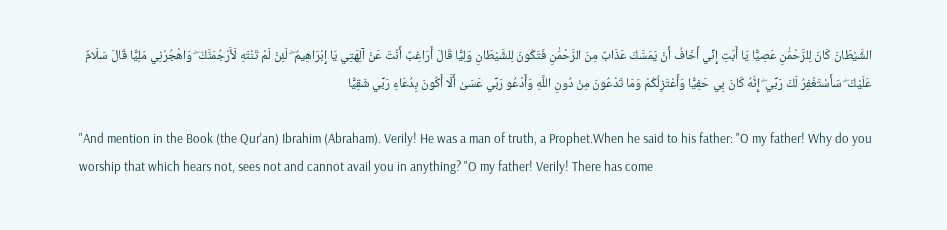الشَّيْطَانَ كَانَ لِلرَّحْمَٰنِ عَصِيًّا يَا أَبَتِ إِنِّي أَخَافُ أَنْ يَمَسَّكَ عَذَابٌ مِنَ الرَّحْمَٰنِ فَتَكُونَ لِلشَّيْطَانِ وَلِيًّا قَالَ أَرَاغِبٌ أَنْتَ عَنْ آلِهَتِي يَا إِبْرَاهِيمُ ۖ لَئِنْ لَمْ تَنْتَهِ لَأَرْجُمَنَّكَ ۖ وَاهْجُرْنِي مَلِيًّا قَالَ سَلَامٌ عَلَيْكَ ۖ سَأَسْتَغْفِرُ لَكَ رَبِّي ۖ إِنَّهُ كَانَ بِي حَفِيًّا وَأَعْتَزِلُكُمْ وَمَا تَدْعُونَ مِنْ دُونِ اللَّهِ وَأَدْعُو رَبِّي عَسَىٰ أَلَّا أَكُونَ بِدُعَاءِ رَبِّي شَقِيًّا

"And mention in the Book (the Qur'an) Ibrahim (Abraham). Verily! He was a man of truth, a Prophet.When he said to his father: "O my father! Why do you worship that which hears not, sees not and cannot avail you in anything? "O my father! Verily! There has come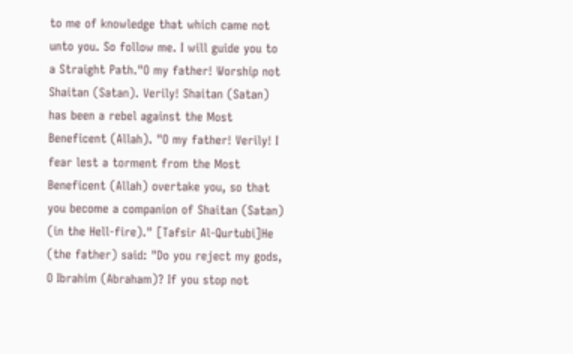to me of knowledge that which came not unto you. So follow me. I will guide you to a Straight Path."O my father! Worship not Shaitan (Satan). Verily! Shaitan (Satan) has been a rebel against the Most Beneficent (Allah). "O my father! Verily! I fear lest a torment from the Most Beneficent (Allah) overtake you, so that you become a companion of Shaitan (Satan) (in the Hell-fire)." [Tafsir Al-Qurtubi]He (the father) said: "Do you reject my gods, O Ibrahim (Abraham)? If you stop not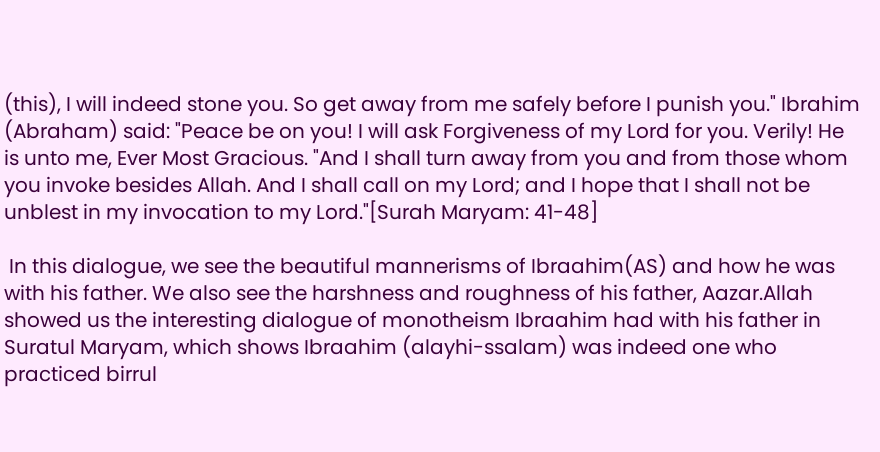(this), I will indeed stone you. So get away from me safely before I punish you." Ibrahim (Abraham) said: "Peace be on you! I will ask Forgiveness of my Lord for you. Verily! He is unto me, Ever Most Gracious. "And I shall turn away from you and from those whom you invoke besides Allah. And I shall call on my Lord; and I hope that I shall not be unblest in my invocation to my Lord."[Surah Maryam: 41-48]

 In this dialogue, we see the beautiful mannerisms of Ibraahim(AS) and how he was with his father. We also see the harshness and roughness of his father, Aazar.Allah showed us the interesting dialogue of monotheism Ibraahim had with his father in Suratul Maryam, which shows Ibraahim (alayhi-ssalam) was indeed one who practiced birrul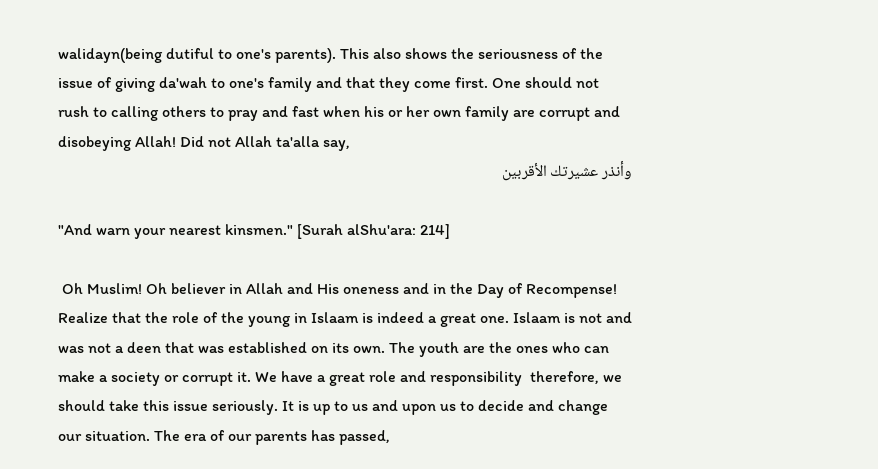walidayn(being dutiful to one's parents). This also shows the seriousness of the issue of giving da'wah to one's family and that they come first. One should not rush to calling others to pray and fast when his or her own family are corrupt and disobeying Allah! Did not Allah ta'alla say,
وأنذر عشيرتك الأقربين

"And warn your nearest kinsmen." [Surah alShu'ara: 214]

 Oh Muslim! Oh believer in Allah and His oneness and in the Day of Recompense! Realize that the role of the young in Islaam is indeed a great one. Islaam is not and was not a deen that was established on its own. The youth are the ones who can make a society or corrupt it. We have a great role and responsibility  therefore, we should take this issue seriously. It is up to us and upon us to decide and change our situation. The era of our parents has passed,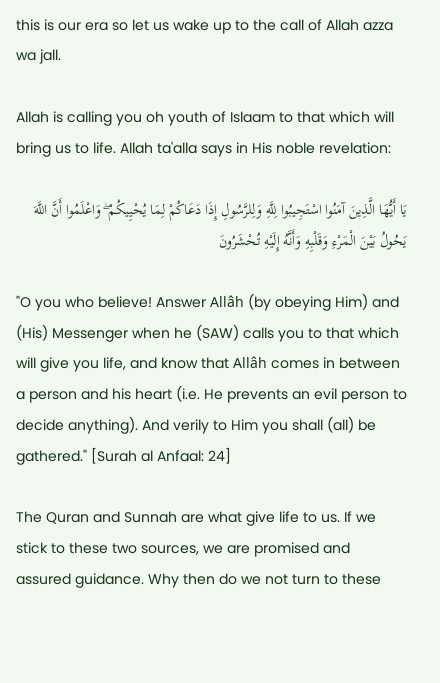this is our era so let us wake up to the call of Allah azza wa jall.

Allah is calling you oh youth of Islaam to that which will bring us to life. Allah ta'alla says in His noble revelation:

يَا أَيُّهَا الَّذِينَ آمَنُوا اسْتَجِيبُوا لِلَّهِ وَلِلرَّسُولِ إِذَا دَعَاكُمْ لِمَا يُحْيِيكُمْ ۖ وَاعْلَمُوا أَنَّ اللَّهَ يَحُولُ بَيْنَ الْمَرْءِ وَقَلْبِهِ وَأَنَّهُ إِلَيْهِ تُحْشَرُونَ

"O you who believe! Answer Allâh (by obeying Him) and (His) Messenger when he (SAW) calls you to that which will give you life, and know that Allâh comes in between a person and his heart (i.e. He prevents an evil person to decide anything). And verily to Him you shall (all) be gathered." [Surah al Anfaal: 24]

The Quran and Sunnah are what give life to us. If we stick to these two sources, we are promised and assured guidance. Why then do we not turn to these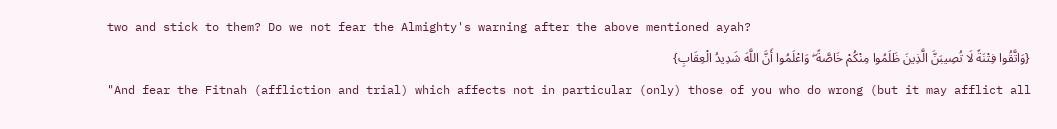two and stick to them? Do we not fear the Almighty's warning after the above mentioned ayah?
{وَاتَّقُوا فِتْنَةً لَا تُصِيبَنَّ الَّذِينَ ظَلَمُوا مِنْكُمْ خَاصَّةً ۖ وَاعْلَمُوا أَنَّ اللَّهَ شَدِيدُ الْعِقَابِ}
"And fear the Fitnah (affliction and trial) which affects not in particular (only) those of you who do wrong (but it may afflict all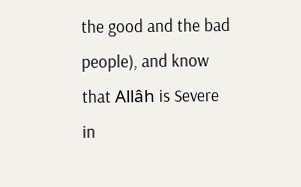the good and the bad people), and know that Allâh is Severe in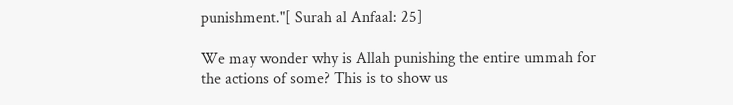punishment."[ Surah al Anfaal: 25]

We may wonder why is Allah punishing the entire ummah for the actions of some? This is to show us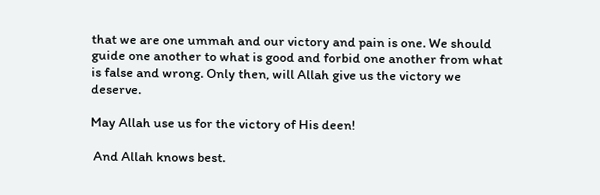that we are one ummah and our victory and pain is one. We should guide one another to what is good and forbid one another from what is false and wrong. Only then, will Allah give us the victory we deserve.

May Allah use us for the victory of His deen!

 And Allah knows best.